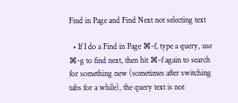Find in Page and Find Next not selecting text

  • If I do a Find in Page ⌘-f, type a query, use ⌘-g to find next, then hit ⌘-f again to search for something new (sometimes after switching tabs for a while), the query text is not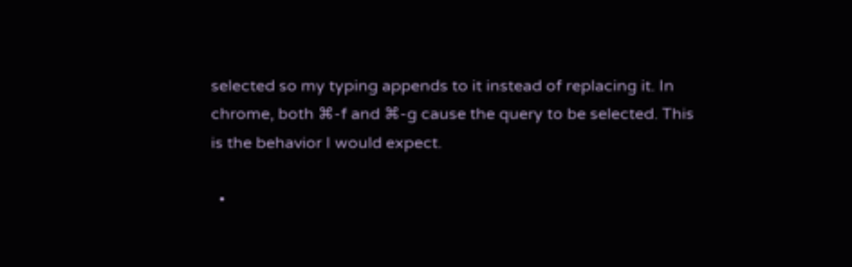selected so my typing appends to it instead of replacing it. In chrome, both ⌘-f and ⌘-g cause the query to be selected. This is the behavior I would expect.

  •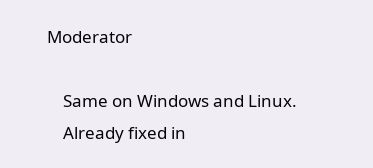Moderator

    Same on Windows and Linux.
    Already fixed in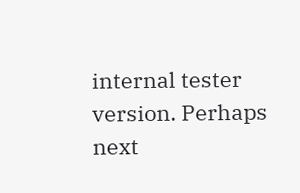internal tester version. Perhaps next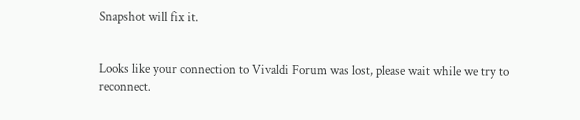Snapshot will fix it.


Looks like your connection to Vivaldi Forum was lost, please wait while we try to reconnect.